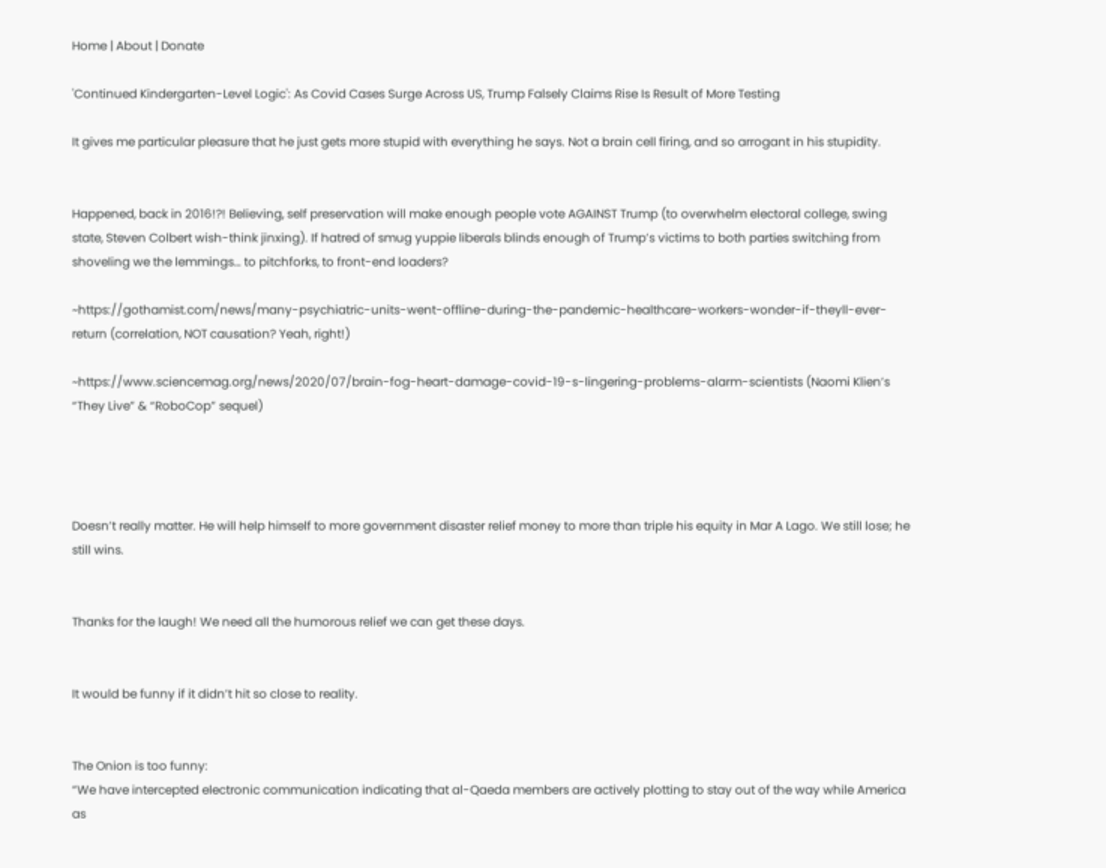Home | About | Donate

'Continued Kindergarten-Level Logic': As Covid Cases Surge Across US, Trump Falsely Claims Rise Is Result of More Testing

It gives me particular pleasure that he just gets more stupid with everything he says. Not a brain cell firing, and so arrogant in his stupidity.


Happened, back in 2016!?! Believing, self preservation will make enough people vote AGAINST Trump (to overwhelm electoral college, swing state, Steven Colbert wish-think jinxing). If hatred of smug yuppie liberals blinds enough of Trump’s victims to both parties switching from shoveling we the lemmings… to pitchforks, to front-end loaders?

~https://gothamist.com/news/many-psychiatric-units-went-offline-during-the-pandemic-healthcare-workers-wonder-if-theyll-ever-return (correlation, NOT causation? Yeah, right!)

~https://www.sciencemag.org/news/2020/07/brain-fog-heart-damage-covid-19-s-lingering-problems-alarm-scientists (Naomi Klien’s “They Live” & “RoboCop” sequel)




Doesn’t really matter. He will help himself to more government disaster relief money to more than triple his equity in Mar A Lago. We still lose; he still wins.


Thanks for the laugh! We need all the humorous relief we can get these days.


It would be funny if it didn’t hit so close to reality.


The Onion is too funny:
“We have intercepted electronic communication indicating that al-Qaeda members are actively plotting to stay out of the way while America as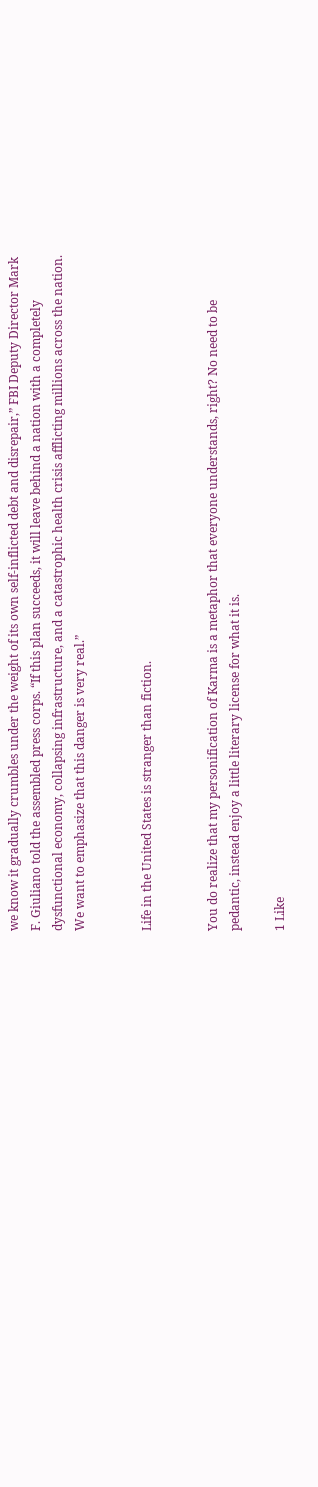we know it gradually crumbles under the weight of its own self-inflicted debt and disrepair,” FBI Deputy Director Mark F. Giuliano told the assembled press corps. “If this plan succeeds, it will leave behind a nation with a completely dysfunctional economy, collapsing infrastructure, and a catastrophic health crisis afflicting millions across the nation. We want to emphasize that this danger is very real.”


Life in the United States is stranger than fiction.


You do realize that my personification of Karma is a metaphor that everyone understands, right? No need to be pedantic, instead enjoy a little literary license for what it is.

1 Like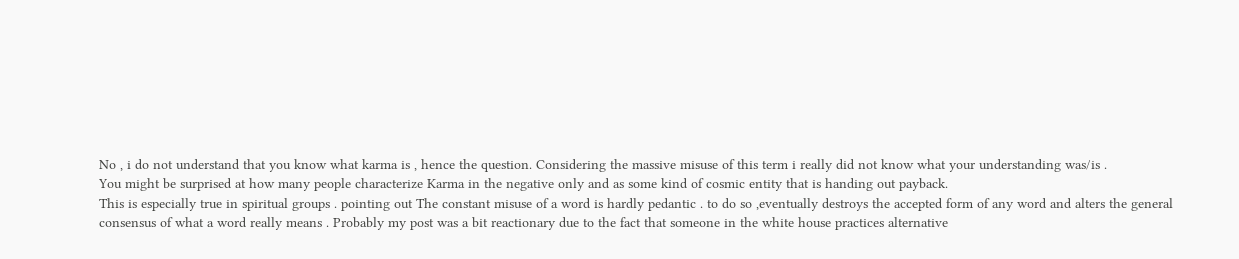No , i do not understand that you know what karma is , hence the question. Considering the massive misuse of this term i really did not know what your understanding was/is .
You might be surprised at how many people characterize Karma in the negative only and as some kind of cosmic entity that is handing out payback.
This is especially true in spiritual groups . pointing out The constant misuse of a word is hardly pedantic . to do so ,eventually destroys the accepted form of any word and alters the general consensus of what a word really means . Probably my post was a bit reactionary due to the fact that someone in the white house practices alternative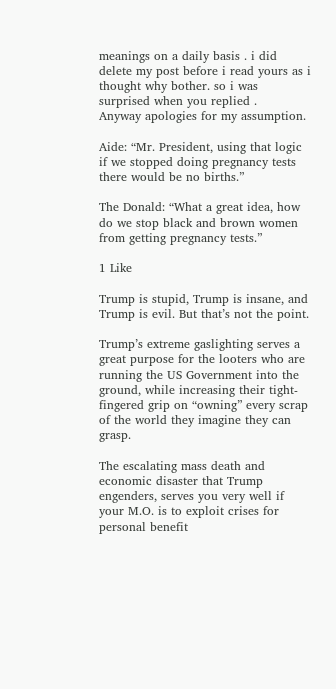meanings on a daily basis . i did delete my post before i read yours as i thought why bother. so i was surprised when you replied .
Anyway apologies for my assumption.

Aide: “Mr. President, using that logic if we stopped doing pregnancy tests there would be no births.”

The Donald: “What a great idea, how do we stop black and brown women from getting pregnancy tests.”

1 Like

Trump is stupid, Trump is insane, and Trump is evil. But that’s not the point.

Trump’s extreme gaslighting serves a great purpose for the looters who are running the US Government into the ground, while increasing their tight-fingered grip on “owning” every scrap of the world they imagine they can grasp.

The escalating mass death and economic disaster that Trump engenders, serves you very well if your M.O. is to exploit crises for personal benefit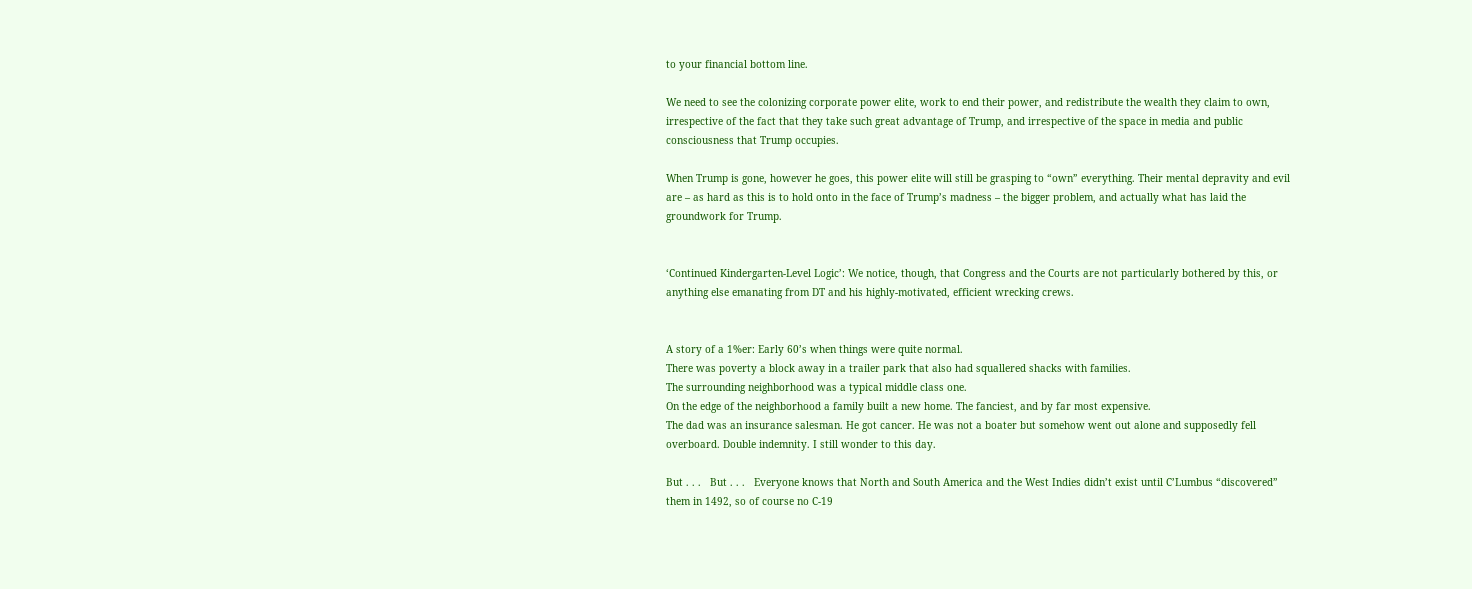to your financial bottom line.

We need to see the colonizing corporate power elite, work to end their power, and redistribute the wealth they claim to own, irrespective of the fact that they take such great advantage of Trump, and irrespective of the space in media and public consciousness that Trump occupies.

When Trump is gone, however he goes, this power elite will still be grasping to “own” everything. Their mental depravity and evil are – as hard as this is to hold onto in the face of Trump’s madness – the bigger problem, and actually what has laid the groundwork for Trump.


‘Continued Kindergarten-Level Logic’: We notice, though, that Congress and the Courts are not particularly bothered by this, or anything else emanating from DT and his highly-motivated, efficient wrecking crews.


A story of a 1%er: Early 60’s when things were quite normal.
There was poverty a block away in a trailer park that also had squallered shacks with families.
The surrounding neighborhood was a typical middle class one.
On the edge of the neighborhood a family built a new home. The fanciest, and by far most expensive.
The dad was an insurance salesman. He got cancer. He was not a boater but somehow went out alone and supposedly fell overboard. Double indemnity. I still wonder to this day.

But . . .   But . . .   Everyone knows that North and South America and the West Indies didn’t exist until C’Lumbus “discovered” them in 1492, so of course no C-19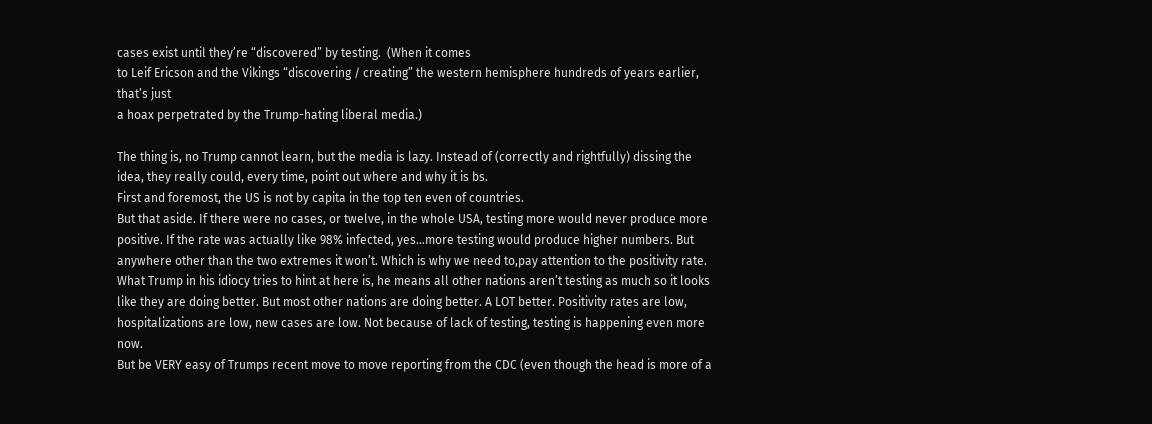cases exist until they’re “discovered” by testing.  (When it comes
to Leif Ericson and the Vikings “discovering / creating” the western hemisphere hundreds of years earlier, that’s just
a hoax perpetrated by the Trump-hating liberal media.)

The thing is, no Trump cannot learn, but the media is lazy. Instead of (correctly and rightfully) dissing the idea, they really could, every time, point out where and why it is bs.
First and foremost, the US is not by capita in the top ten even of countries.
But that aside. If there were no cases, or twelve, in the whole USA, testing more would never produce more positive. If the rate was actually like 98% infected, yes…more testing would produce higher numbers. But anywhere other than the two extremes it won’t. Which is why we need to,pay attention to the positivity rate.
What Trump in his idiocy tries to hint at here is, he means all other nations aren’t testing as much so it looks like they are doing better. But most other nations are doing better. A LOT better. Positivity rates are low, hospitalizations are low, new cases are low. Not because of lack of testing, testing is happening even more now.
But be VERY easy of Trumps recent move to move reporting from the CDC (even though the head is more of a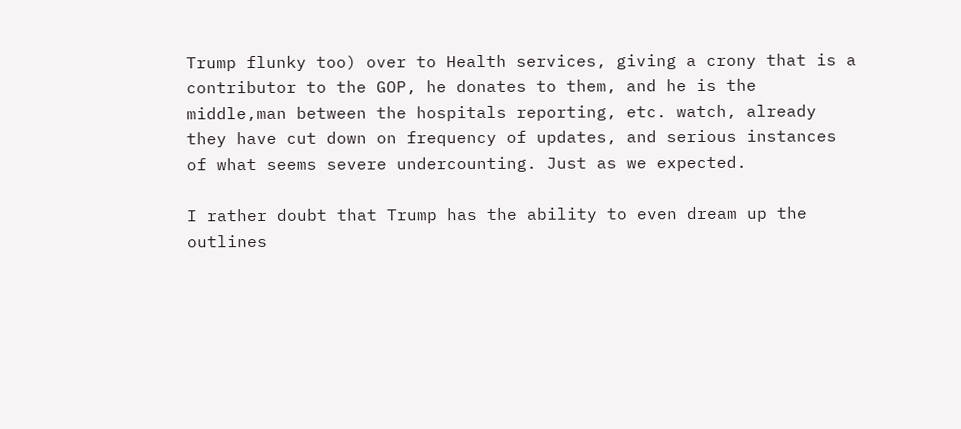Trump flunky too) over to Health services, giving a crony that is a contributor to the GOP, he donates to them, and he is the middle,man between the hospitals reporting, etc. watch, already they have cut down on frequency of updates, and serious instances of what seems severe undercounting. Just as we expected.

I rather doubt that Trump has the ability to even dream up the outlines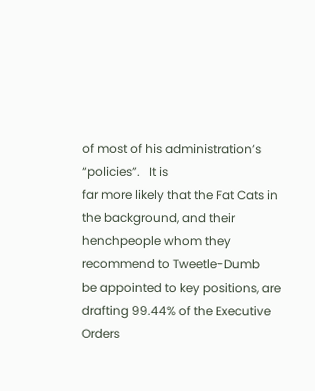of most of his administration’s “policies”.   It is
far more likely that the Fat Cats in the background, and their henchpeople whom they recommend to Tweetle-Dumb
be appointed to key positions, are drafting 99.44% of the Executive Orders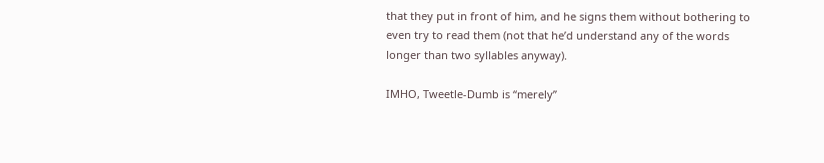that they put in front of him, and he signs them without bothering to even try to read them (not that he’d understand any of the words longer than two syllables anyway).

IMHO, Tweetle-Dumb is “merely”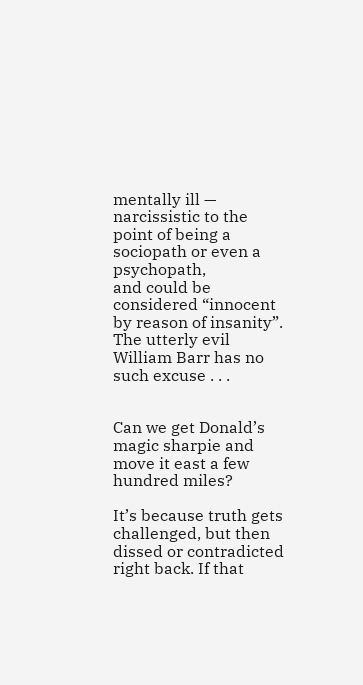mentally ill — narcissistic to the point of being a sociopath or even a psychopath,
and could be considered “innocent by reason of insanity”.   The utterly evil William Barr has no such excuse . . .


Can we get Donald’s magic sharpie and move it east a few hundred miles?

It’s because truth gets challenged, but then dissed or contradicted right back. If that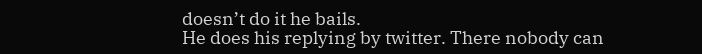doesn’t do it he bails.
He does his replying by twitter. There nobody can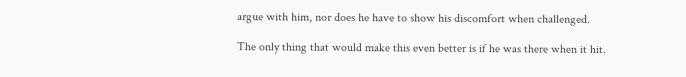argue with him, nor does he have to show his discomfort when challenged.

The only thing that would make this even better is if he was there when it hit.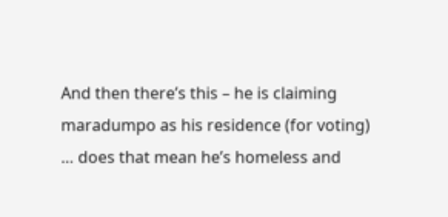And then there’s this – he is claiming maradumpo as his residence (for voting) … does that mean he’s homeless and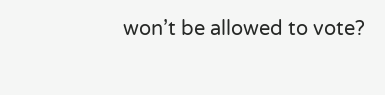won’t be allowed to vote?